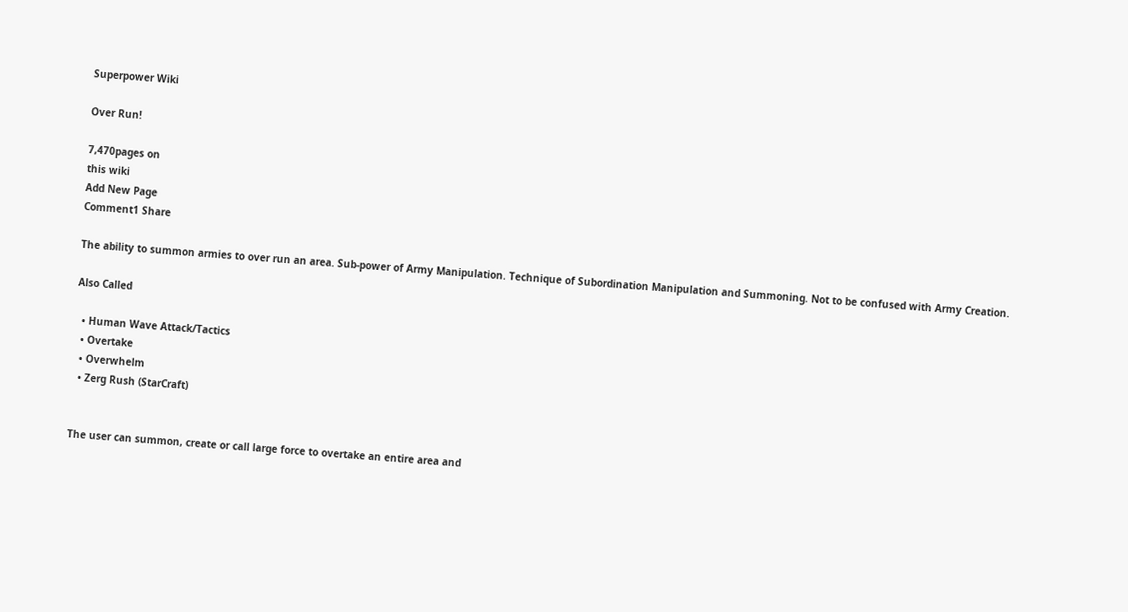Superpower Wiki

Over Run!

7,470pages on
this wiki
Add New Page
Comment1 Share

The ability to summon armies to over run an area. Sub-power of Army Manipulation. Technique of Subordination Manipulation and Summoning. Not to be confused with Army Creation.

Also Called

  • Human Wave Attack/Tactics
  • Overtake
  • Overwhelm
  • Zerg Rush (StarCraft)


The user can summon, create or call large force to overtake an entire area and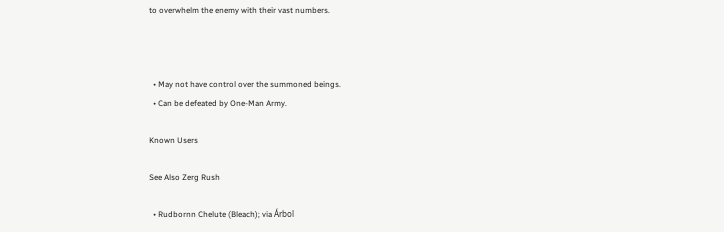to overwhelm the enemy with their vast numbers.



  • May not have control over the summoned beings.
  • Can be defeated by One-Man Army.

Known Users

See Also Zerg Rush

  • Rudbornn Chelute (Bleach); via Árbol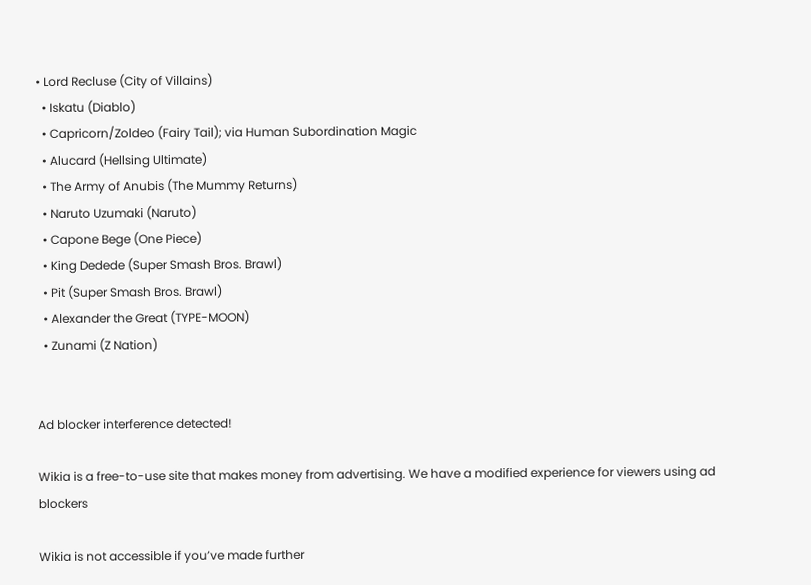• Lord Recluse (City of Villains)
  • Iskatu (Diablo)
  • Capricorn/Zoldeo (Fairy Tail); via Human Subordination Magic
  • Alucard (Hellsing Ultimate)
  • The Army of Anubis (The Mummy Returns)
  • Naruto Uzumaki (Naruto)
  • Capone Bege (One Piece)
  • King Dedede (Super Smash Bros. Brawl)
  • Pit (Super Smash Bros. Brawl)
  • Alexander the Great (TYPE-MOON)
  • Zunami (Z Nation)


Ad blocker interference detected!

Wikia is a free-to-use site that makes money from advertising. We have a modified experience for viewers using ad blockers

Wikia is not accessible if you’ve made further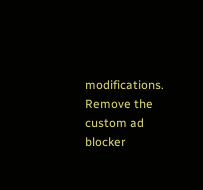modifications. Remove the custom ad blocker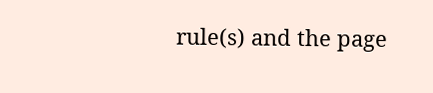rule(s) and the page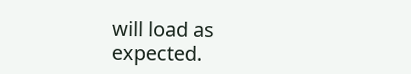will load as expected.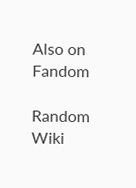Also on Fandom

Random Wiki